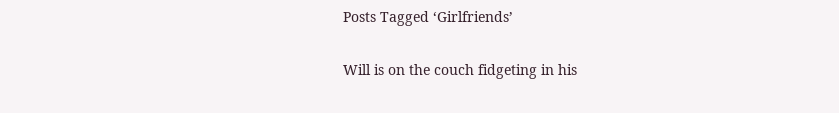Posts Tagged ‘Girlfriends’

Will is on the couch fidgeting in his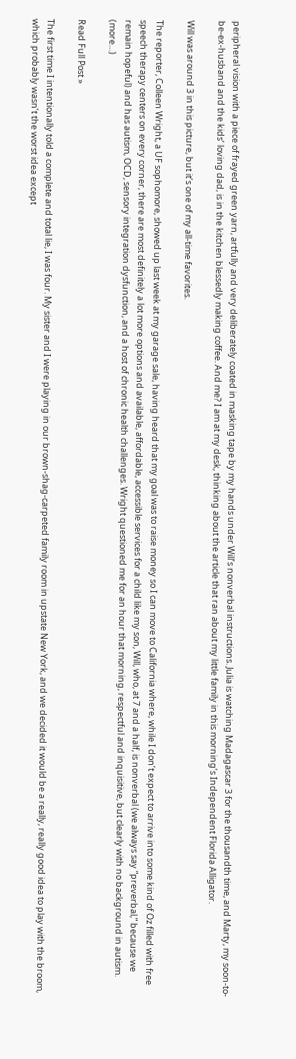peripheral vision with a piece of frayed green yarn, artfully and very deliberately coated in masking tape by my hands under Will’s nonverbal instructions. Julia is watching Madagascar 3 for the thousandth time, and Marty, my soon-to-be-ex-husband and the kids’ loving dad, is in the kitchen blessedly making coffee. And me? I am at my desk, thinking about the article that ran about my little family in this morning’s Independent Florida Alligator.

Will was around 3 in this picture, but it’s one of my all-time favorites.

The reporter, Colleen Wright, a UF sophomore, showed up last week at my garage sale, having heard that my goal was to raise money so I can move to California where, while I don’t expect to arrive into some kind of Oz filled with free speech therapy centers on every corner, there are most definitely a lot more options and available, affordable, accessible services for a child like my son, Will, who, at 7 and a half, is nonverbal (we always say “preverbal,” because we remain hopeful) and has autism, OCD, sensory integration dysfunction, and a host of chronic health challenges. Wright questioned me for an hour that morning, respectful and inquisitive, but clearly with no background in autism.  (more…)

Read Full Post »

The first time I intentionally told a complete and total lie, I was four. My sister and I were playing in our brown-shag-carpeted family room in upstate New York, and we decided it would be a really, really good idea to play with the broom, which probably wasn’t the worst idea except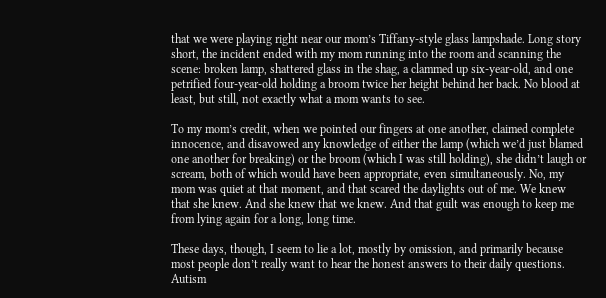that we were playing right near our mom’s Tiffany-style glass lampshade. Long story short, the incident ended with my mom running into the room and scanning the scene: broken lamp, shattered glass in the shag, a clammed up six-year-old, and one petrified four-year-old holding a broom twice her height behind her back. No blood at least, but still, not exactly what a mom wants to see.

To my mom’s credit, when we pointed our fingers at one another, claimed complete innocence, and disavowed any knowledge of either the lamp (which we’d just blamed one another for breaking) or the broom (which I was still holding), she didn’t laugh or scream, both of which would have been appropriate, even simultaneously. No, my mom was quiet at that moment, and that scared the daylights out of me. We knew that she knew. And she knew that we knew. And that guilt was enough to keep me from lying again for a long, long time.

These days, though, I seem to lie a lot, mostly by omission, and primarily because most people don’t really want to hear the honest answers to their daily questions. Autism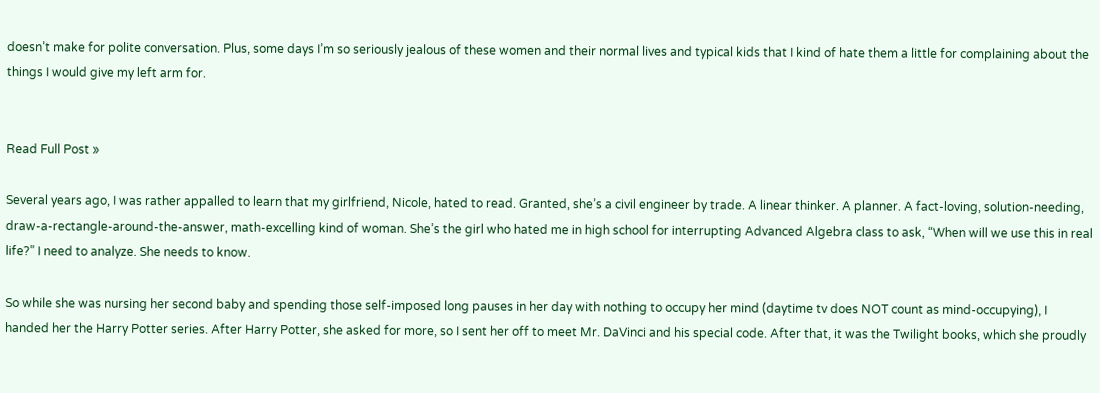doesn’t make for polite conversation. Plus, some days I’m so seriously jealous of these women and their normal lives and typical kids that I kind of hate them a little for complaining about the things I would give my left arm for.


Read Full Post »

Several years ago, I was rather appalled to learn that my girlfriend, Nicole, hated to read. Granted, she’s a civil engineer by trade. A linear thinker. A planner. A fact-loving, solution-needing, draw-a-rectangle-around-the-answer, math-excelling kind of woman. She’s the girl who hated me in high school for interrupting Advanced Algebra class to ask, “When will we use this in real life?” I need to analyze. She needs to know.

So while she was nursing her second baby and spending those self-imposed long pauses in her day with nothing to occupy her mind (daytime tv does NOT count as mind-occupying), I handed her the Harry Potter series. After Harry Potter, she asked for more, so I sent her off to meet Mr. DaVinci and his special code. After that, it was the Twilight books, which she proudly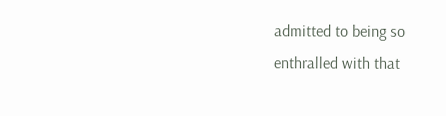admitted to being so enthralled with that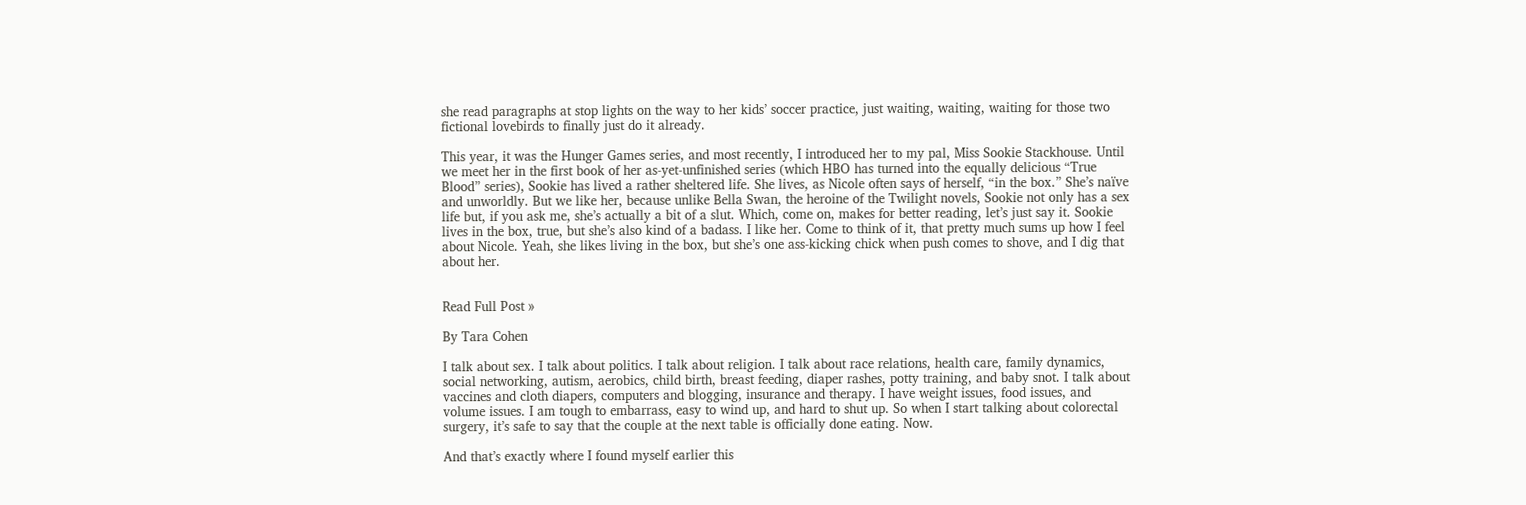she read paragraphs at stop lights on the way to her kids’ soccer practice, just waiting, waiting, waiting for those two fictional lovebirds to finally just do it already.

This year, it was the Hunger Games series, and most recently, I introduced her to my pal, Miss Sookie Stackhouse. Until we meet her in the first book of her as-yet-unfinished series (which HBO has turned into the equally delicious “True Blood” series), Sookie has lived a rather sheltered life. She lives, as Nicole often says of herself, “in the box.” She’s naïve and unworldly. But we like her, because unlike Bella Swan, the heroine of the Twilight novels, Sookie not only has a sex life but, if you ask me, she’s actually a bit of a slut. Which, come on, makes for better reading, let’s just say it. Sookie lives in the box, true, but she’s also kind of a badass. I like her. Come to think of it, that pretty much sums up how I feel about Nicole. Yeah, she likes living in the box, but she’s one ass-kicking chick when push comes to shove, and I dig that about her.


Read Full Post »

By Tara Cohen

I talk about sex. I talk about politics. I talk about religion. I talk about race relations, health care, family dynamics, social networking, autism, aerobics, child birth, breast feeding, diaper rashes, potty training, and baby snot. I talk about vaccines and cloth diapers, computers and blogging, insurance and therapy. I have weight issues, food issues, and volume issues. I am tough to embarrass, easy to wind up, and hard to shut up. So when I start talking about colorectal surgery, it’s safe to say that the couple at the next table is officially done eating. Now.

And that’s exactly where I found myself earlier this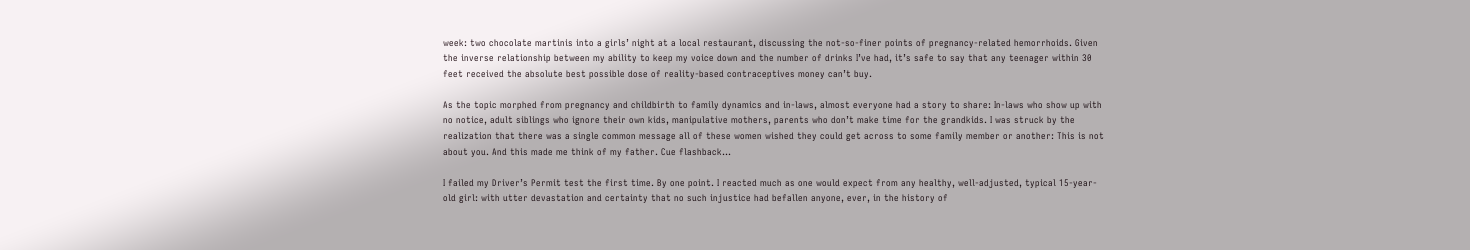week: two chocolate martinis into a girls’ night at a local restaurant, discussing the not-so-finer points of pregnancy-related hemorrhoids. Given the inverse relationship between my ability to keep my voice down and the number of drinks I’ve had, it’s safe to say that any teenager within 30 feet received the absolute best possible dose of reality-based contraceptives money can’t buy.

As the topic morphed from pregnancy and childbirth to family dynamics and in-laws, almost everyone had a story to share: In-laws who show up with no notice, adult siblings who ignore their own kids, manipulative mothers, parents who don’t make time for the grandkids. I was struck by the realization that there was a single common message all of these women wished they could get across to some family member or another: This is not about you. And this made me think of my father. Cue flashback…

I failed my Driver’s Permit test the first time. By one point. I reacted much as one would expect from any healthy, well-adjusted, typical 15-year-old girl: with utter devastation and certainty that no such injustice had befallen anyone, ever, in the history of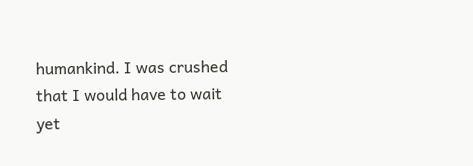humankind. I was crushed that I would have to wait yet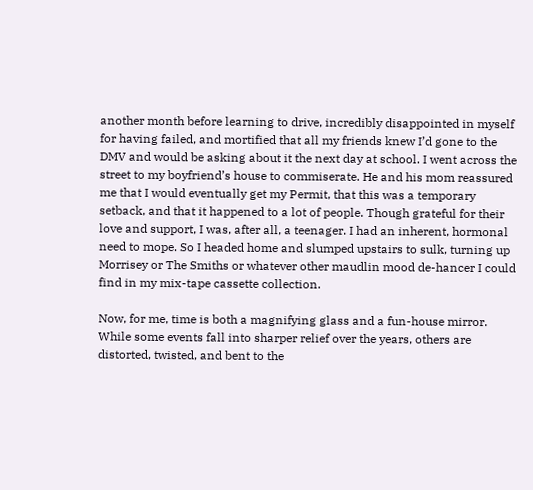another month before learning to drive, incredibly disappointed in myself for having failed, and mortified that all my friends knew I’d gone to the DMV and would be asking about it the next day at school. I went across the street to my boyfriend’s house to commiserate. He and his mom reassured me that I would eventually get my Permit, that this was a temporary setback, and that it happened to a lot of people. Though grateful for their love and support, I was, after all, a teenager. I had an inherent, hormonal need to mope. So I headed home and slumped upstairs to sulk, turning up Morrisey or The Smiths or whatever other maudlin mood de-hancer I could find in my mix-tape cassette collection.

Now, for me, time is both a magnifying glass and a fun-house mirror. While some events fall into sharper relief over the years, others are distorted, twisted, and bent to the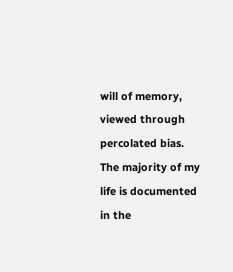will of memory, viewed through percolated bias. The majority of my life is documented in the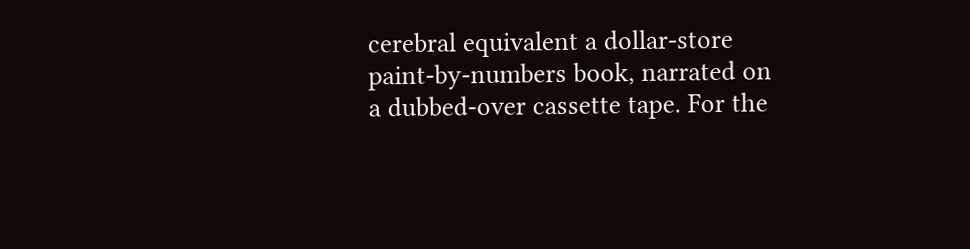cerebral equivalent a dollar-store paint-by-numbers book, narrated on a dubbed-over cassette tape. For the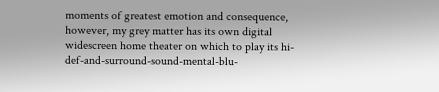moments of greatest emotion and consequence, however, my grey matter has its own digital widescreen home theater on which to play its hi-def-and-surround-sound-mental-blu-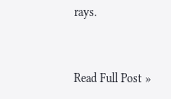rays.


Read Full Post »